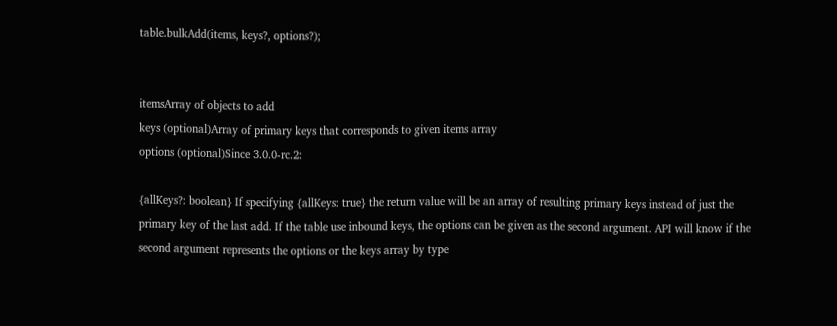table.bulkAdd(items, keys?, options?);


itemsArray of objects to add
keys (optional)Array of primary keys that corresponds to given items array
options (optional)Since 3.0.0-rc.2:

{allKeys?: boolean} If specifying {allKeys: true} the return value will be an array of resulting primary keys instead of just the primary key of the last add. If the table use inbound keys, the options can be given as the second argument. API will know if the second argument represents the options or the keys array by type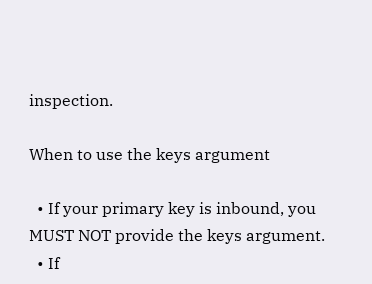inspection.

When to use the keys argument

  • If your primary key is inbound, you MUST NOT provide the keys argument.
  • If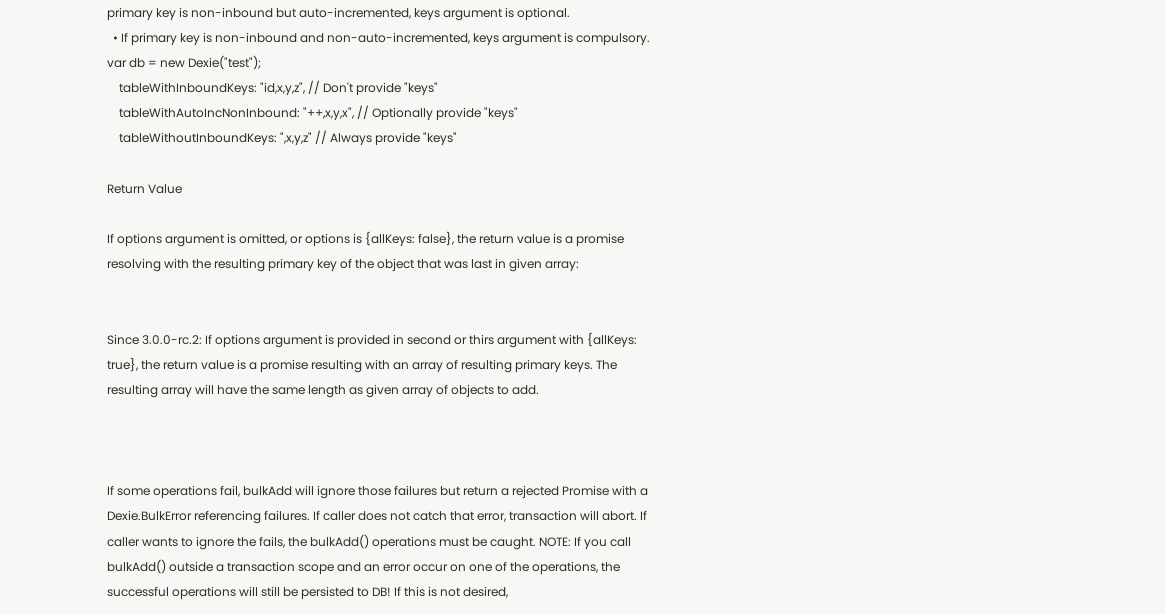primary key is non-inbound but auto-incremented, keys argument is optional.
  • If primary key is non-inbound and non-auto-incremented, keys argument is compulsory.
var db = new Dexie("test");
    tableWithInboundKeys: "id,x,y,z", // Don't provide "keys"
    tableWithAutoIncNonInbound: "++,x,y,x", // Optionally provide "keys"
    tableWithoutInboundKeys: ",x,y,z" // Always provide "keys"

Return Value

If options argument is omitted, or options is {allKeys: false}, the return value is a promise resolving with the resulting primary key of the object that was last in given array:


Since 3.0.0-rc.2: If options argument is provided in second or thirs argument with {allKeys: true}, the return value is a promise resulting with an array of resulting primary keys. The resulting array will have the same length as given array of objects to add.



If some operations fail, bulkAdd will ignore those failures but return a rejected Promise with a Dexie.BulkError referencing failures. If caller does not catch that error, transaction will abort. If caller wants to ignore the fails, the bulkAdd() operations must be caught. NOTE: If you call bulkAdd() outside a transaction scope and an error occur on one of the operations, the successful operations will still be persisted to DB! If this is not desired,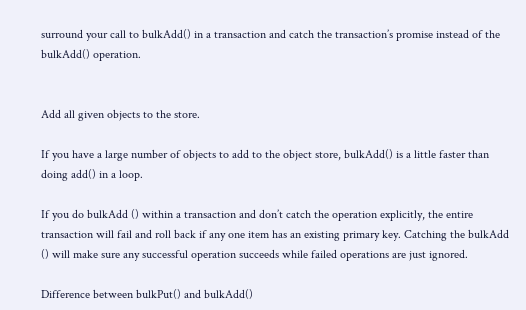surround your call to bulkAdd() in a transaction and catch the transaction’s promise instead of the bulkAdd() operation.


Add all given objects to the store.

If you have a large number of objects to add to the object store, bulkAdd() is a little faster than doing add() in a loop.

If you do bulkAdd () within a transaction and don’t catch the operation explicitly, the entire transaction will fail and roll back if any one item has an existing primary key. Catching the bulkAdd () will make sure any successful operation succeeds while failed operations are just ignored.

Difference between bulkPut() and bulkAdd()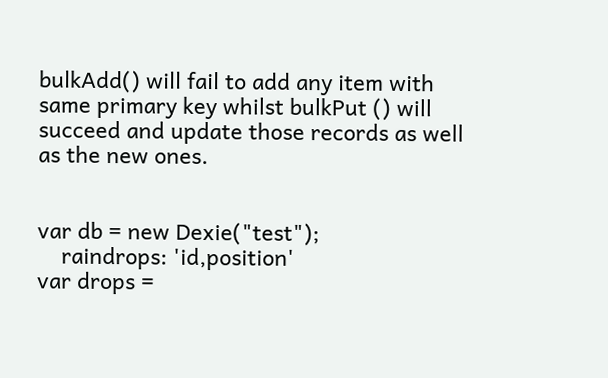bulkAdd() will fail to add any item with same primary key whilst bulkPut () will succeed and update those records as well as the new ones.


var db = new Dexie("test");
    raindrops: 'id,position'
var drops =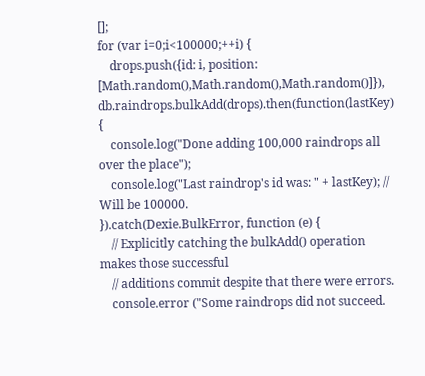[];
for (var i=0;i<100000;++i) {
    drops.push({id: i, position: [Math.random(),Math.random(),Math.random()]}),
db.raindrops.bulkAdd(drops).then(function(lastKey) {
    console.log("Done adding 100,000 raindrops all over the place");
    console.log("Last raindrop's id was: " + lastKey); // Will be 100000.
}).catch(Dexie.BulkError, function (e) {
    // Explicitly catching the bulkAdd() operation makes those successful
    // additions commit despite that there were errors.
    console.error ("Some raindrops did not succeed.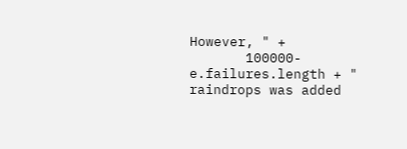However, " +
       100000-e.failures.length + " raindrops was added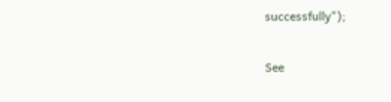successfully");

See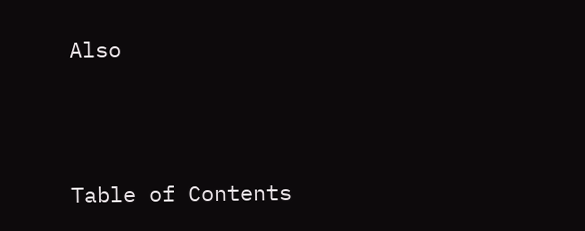Also





Table of Contents